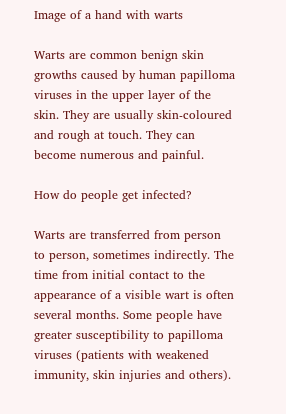Image of a hand with warts

Warts are common benign skin growths caused by human papilloma viruses in the upper layer of the skin. They are usually skin-coloured and rough at touch. They can become numerous and painful.

How do people get infected?

Warts are transferred from person to person, sometimes indirectly. The time from initial contact to the appearance of a visible wart is often several months. Some people have greater susceptibility to papilloma viruses (patients with weakened immunity, skin injuries and others).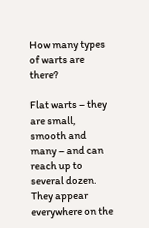How many types of warts are there?

Flat warts – they are small, smooth and many – and can reach up to several dozen. They appear everywhere on the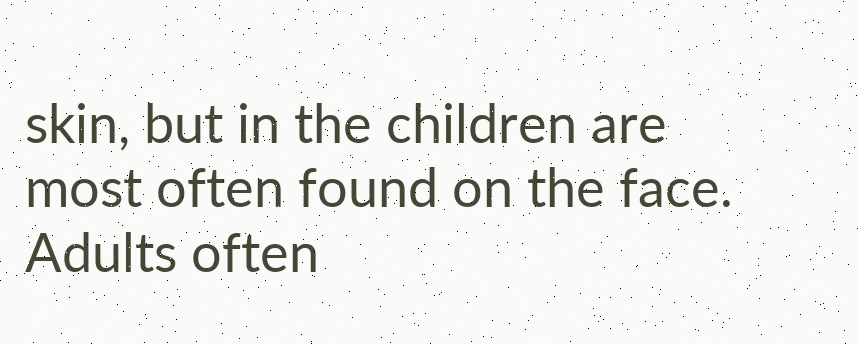skin, but in the children are most often found on the face. Adults often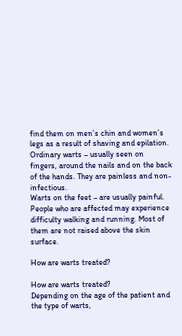find them on men’s chin and women’s legs as a result of shaving and epilation.
Ordinary warts – usually seen on fingers, around the nails and on the back of the hands. They are painless and non-infectious.
Warts on the feet – are usually painful. People who are affected may experience difficulty walking and running. Most of them are not raised above the skin surface.

How are warts treated?

How are warts treated?
Depending on the age of the patient and the type of warts,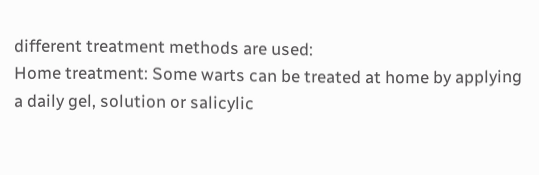different treatment methods are used:
Home treatment: Some warts can be treated at home by applying a daily gel, solution or salicylic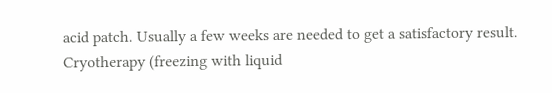acid patch. Usually a few weeks are needed to get a satisfactory result.
Cryotherapy (freezing with liquid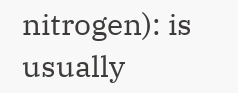nitrogen): is usually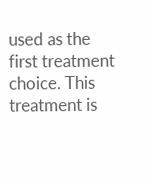used as the first treatment choice. This treatment is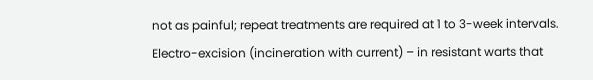not as painful; repeat treatments are required at 1 to 3-week intervals.
Electro-excision (incineration with current) – in resistant warts that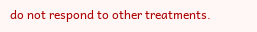do not respond to other treatments.